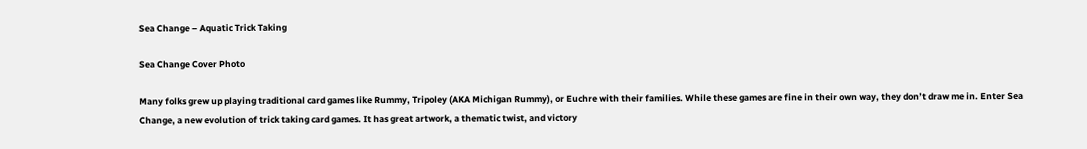Sea Change – Aquatic Trick Taking

Sea Change Cover Photo

Many folks grew up playing traditional card games like Rummy, Tripoley (AKA Michigan Rummy), or Euchre with their families. While these games are fine in their own way, they don’t draw me in. Enter Sea Change, a new evolution of trick taking card games. It has great artwork, a thematic twist, and victory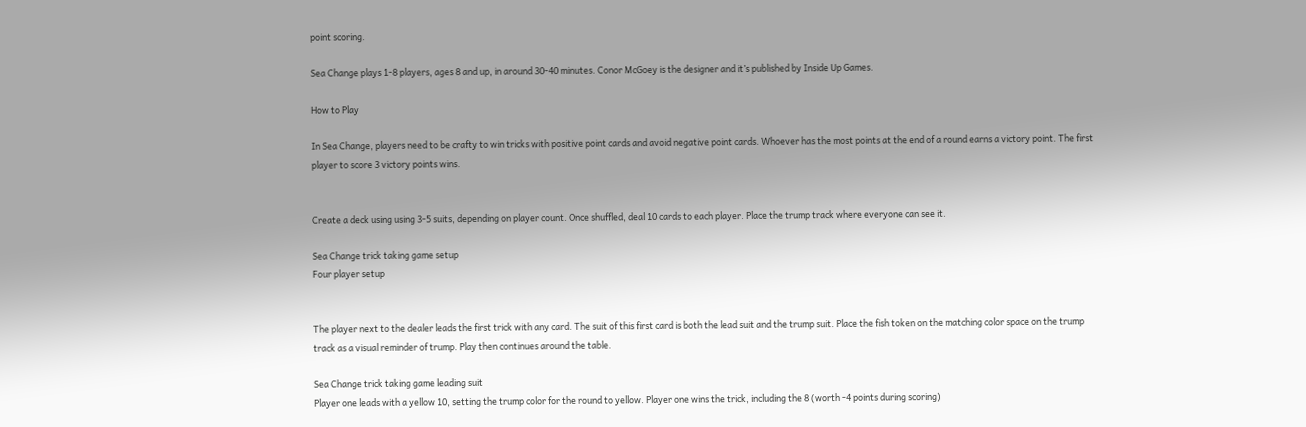point scoring.

Sea Change plays 1-8 players, ages 8 and up, in around 30-40 minutes. Conor McGoey is the designer and it’s published by Inside Up Games.

How to Play

In Sea Change, players need to be crafty to win tricks with positive point cards and avoid negative point cards. Whoever has the most points at the end of a round earns a victory point. The first player to score 3 victory points wins.


Create a deck using using 3-5 suits, depending on player count. Once shuffled, deal 10 cards to each player. Place the trump track where everyone can see it.

Sea Change trick taking game setup
Four player setup


The player next to the dealer leads the first trick with any card. The suit of this first card is both the lead suit and the trump suit. Place the fish token on the matching color space on the trump track as a visual reminder of trump. Play then continues around the table.

Sea Change trick taking game leading suit
Player one leads with a yellow 10, setting the trump color for the round to yellow. Player one wins the trick, including the 8 (worth -4 points during scoring)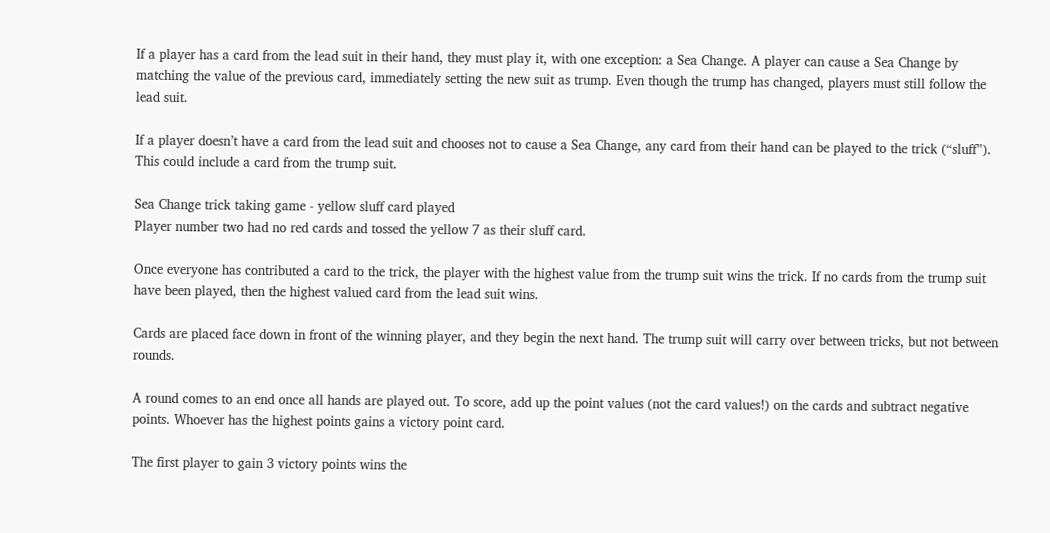If a player has a card from the lead suit in their hand, they must play it, with one exception: a Sea Change. A player can cause a Sea Change by matching the value of the previous card, immediately setting the new suit as trump. Even though the trump has changed, players must still follow the lead suit.

If a player doesn’t have a card from the lead suit and chooses not to cause a Sea Change, any card from their hand can be played to the trick (“sluff”). This could include a card from the trump suit.

Sea Change trick taking game - yellow sluff card played
Player number two had no red cards and tossed the yellow 7 as their sluff card.

Once everyone has contributed a card to the trick, the player with the highest value from the trump suit wins the trick. If no cards from the trump suit have been played, then the highest valued card from the lead suit wins.

Cards are placed face down in front of the winning player, and they begin the next hand. The trump suit will carry over between tricks, but not between rounds.

A round comes to an end once all hands are played out. To score, add up the point values (not the card values!) on the cards and subtract negative points. Whoever has the highest points gains a victory point card.

The first player to gain 3 victory points wins the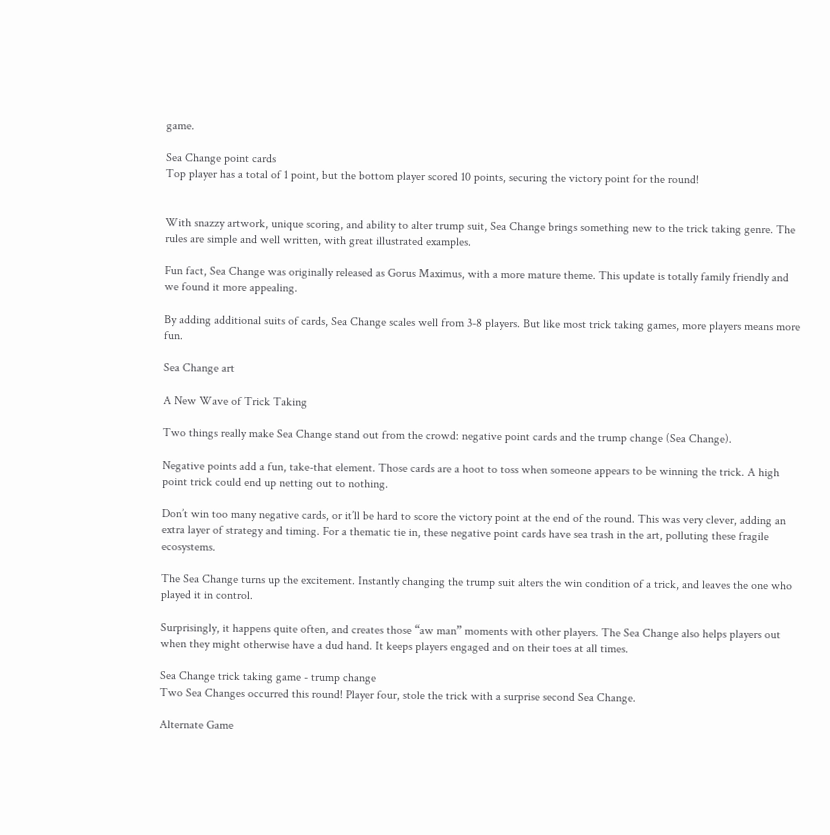game.

Sea Change point cards
Top player has a total of 1 point, but the bottom player scored 10 points, securing the victory point for the round!


With snazzy artwork, unique scoring, and ability to alter trump suit, Sea Change brings something new to the trick taking genre. The rules are simple and well written, with great illustrated examples.

Fun fact, Sea Change was originally released as Gorus Maximus, with a more mature theme. This update is totally family friendly and we found it more appealing.

By adding additional suits of cards, Sea Change scales well from 3-8 players. But like most trick taking games, more players means more fun.

Sea Change art

A New Wave of Trick Taking

Two things really make Sea Change stand out from the crowd: negative point cards and the trump change (Sea Change).

Negative points add a fun, take-that element. Those cards are a hoot to toss when someone appears to be winning the trick. A high point trick could end up netting out to nothing.

Don’t win too many negative cards, or it’ll be hard to score the victory point at the end of the round. This was very clever, adding an extra layer of strategy and timing. For a thematic tie in, these negative point cards have sea trash in the art, polluting these fragile ecosystems.

The Sea Change turns up the excitement. Instantly changing the trump suit alters the win condition of a trick, and leaves the one who played it in control.

Surprisingly, it happens quite often, and creates those “aw man” moments with other players. The Sea Change also helps players out when they might otherwise have a dud hand. It keeps players engaged and on their toes at all times.

Sea Change trick taking game - trump change
Two Sea Changes occurred this round! Player four, stole the trick with a surprise second Sea Change.

Alternate Game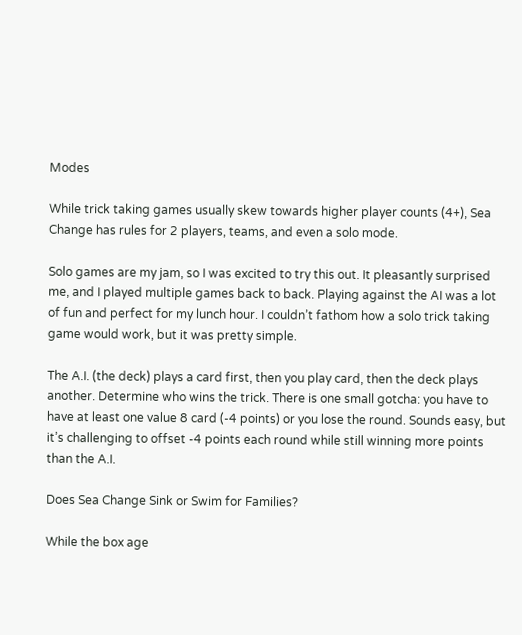Modes

While trick taking games usually skew towards higher player counts (4+), Sea Change has rules for 2 players, teams, and even a solo mode.

Solo games are my jam, so I was excited to try this out. It pleasantly surprised me, and I played multiple games back to back. Playing against the AI was a lot of fun and perfect for my lunch hour. I couldn’t fathom how a solo trick taking game would work, but it was pretty simple.

The A.I. (the deck) plays a card first, then you play card, then the deck plays another. Determine who wins the trick. There is one small gotcha: you have to have at least one value 8 card (-4 points) or you lose the round. Sounds easy, but it’s challenging to offset -4 points each round while still winning more points than the A.I.

Does Sea Change Sink or Swim for Families?

While the box age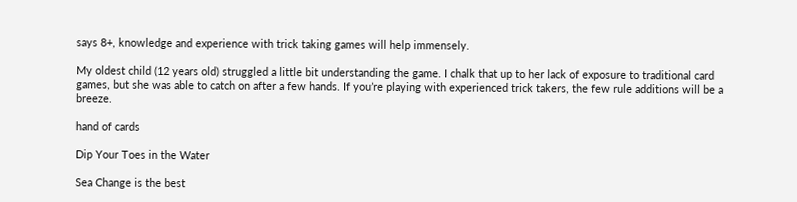says 8+, knowledge and experience with trick taking games will help immensely.

My oldest child (12 years old) struggled a little bit understanding the game. I chalk that up to her lack of exposure to traditional card games, but she was able to catch on after a few hands. If you’re playing with experienced trick takers, the few rule additions will be a breeze.

hand of cards

Dip Your Toes in the Water

Sea Change is the best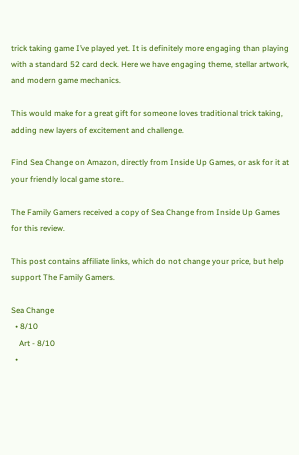trick taking game I’ve played yet. It is definitely more engaging than playing with a standard 52 card deck. Here we have engaging theme, stellar artwork, and modern game mechanics.

This would make for a great gift for someone loves traditional trick taking, adding new layers of excitement and challenge.

Find Sea Change on Amazon, directly from Inside Up Games, or ask for it at your friendly local game store..

The Family Gamers received a copy of Sea Change from Inside Up Games for this review.

This post contains affiliate links, which do not change your price, but help support The Family Gamers.

Sea Change
  • 8/10
    Art - 8/10
  •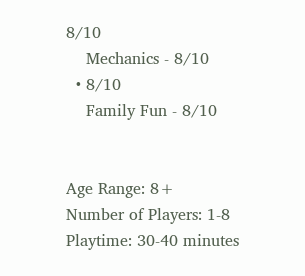8/10
    Mechanics - 8/10
  • 8/10
    Family Fun - 8/10


Age Range: 8+
Number of Players: 1-8
Playtime: 30-40 minutes